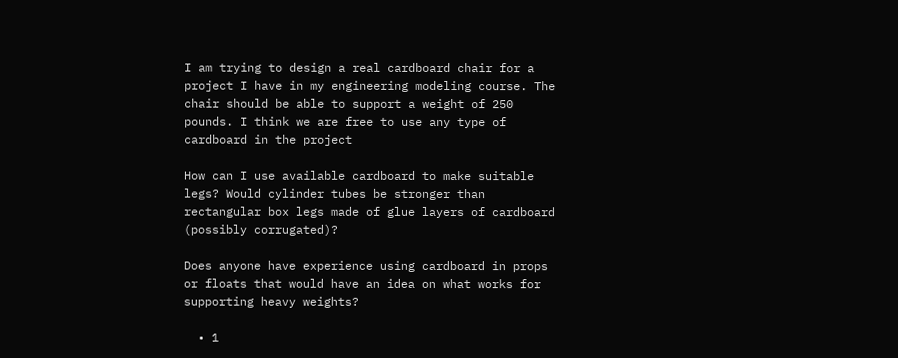I am trying to design a real cardboard chair for a project I have in my engineering modeling course. The chair should be able to support a weight of 250 pounds. I think we are free to use any type of cardboard in the project

How can I use available cardboard to make suitable legs? Would cylinder tubes be stronger than rectangular box legs made of glue layers of cardboard (possibly corrugated)?

Does anyone have experience using cardboard in props or floats that would have an idea on what works for supporting heavy weights?

  • 1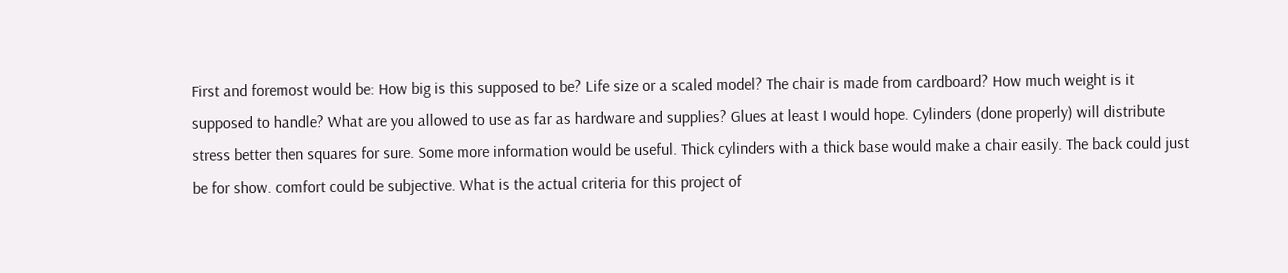First and foremost would be: How big is this supposed to be? Life size or a scaled model? The chair is made from cardboard? How much weight is it supposed to handle? What are you allowed to use as far as hardware and supplies? Glues at least I would hope. Cylinders (done properly) will distribute stress better then squares for sure. Some more information would be useful. Thick cylinders with a thick base would make a chair easily. The back could just be for show. comfort could be subjective. What is the actual criteria for this project of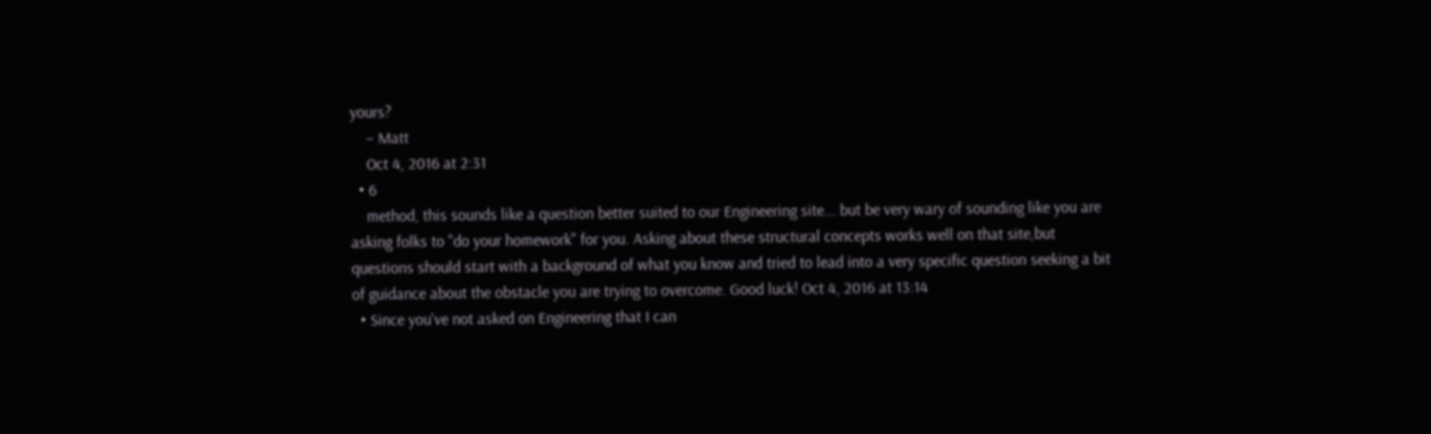yours?
    – Matt
    Oct 4, 2016 at 2:31
  • 6
    method, this sounds like a question better suited to our Engineering site... but be very wary of sounding like you are asking folks to "do your homework" for you. Asking about these structural concepts works well on that site,but questions should start with a background of what you know and tried to lead into a very specific question seeking a bit of guidance about the obstacle you are trying to overcome. Good luck! Oct 4, 2016 at 13:14
  • Since you've not asked on Engineering that I can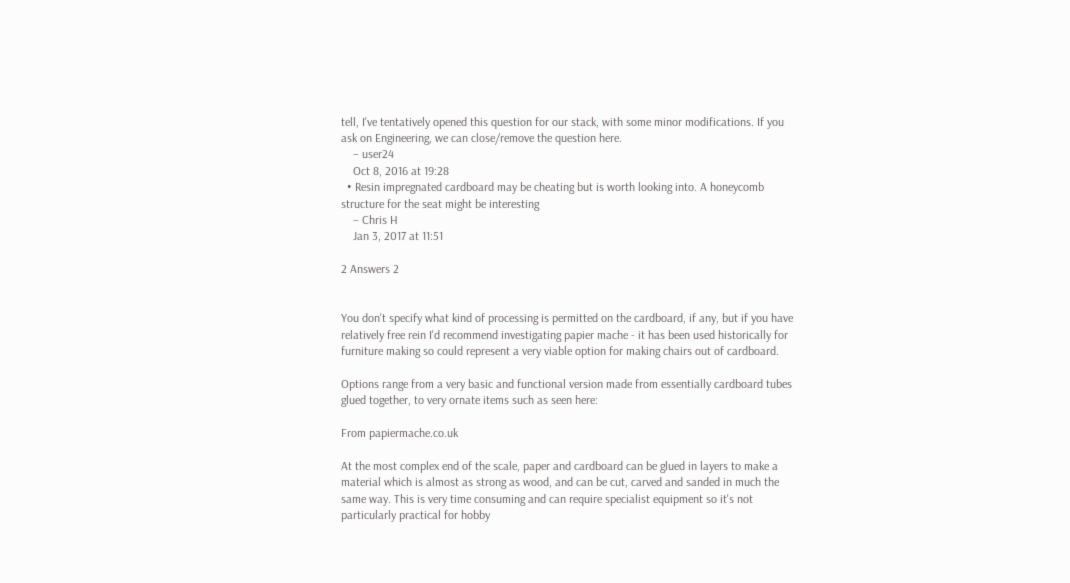tell, I've tentatively opened this question for our stack, with some minor modifications. If you ask on Engineering, we can close/remove the question here.
    – user24
    Oct 8, 2016 at 19:28
  • Resin impregnated cardboard may be cheating but is worth looking into. A honeycomb structure for the seat might be interesting
    – Chris H
    Jan 3, 2017 at 11:51

2 Answers 2


You don't specify what kind of processing is permitted on the cardboard, if any, but if you have relatively free rein I'd recommend investigating papier mache - it has been used historically for furniture making so could represent a very viable option for making chairs out of cardboard.

Options range from a very basic and functional version made from essentially cardboard tubes glued together, to very ornate items such as seen here:

From papiermache.co.uk

At the most complex end of the scale, paper and cardboard can be glued in layers to make a material which is almost as strong as wood, and can be cut, carved and sanded in much the same way. This is very time consuming and can require specialist equipment so it's not particularly practical for hobby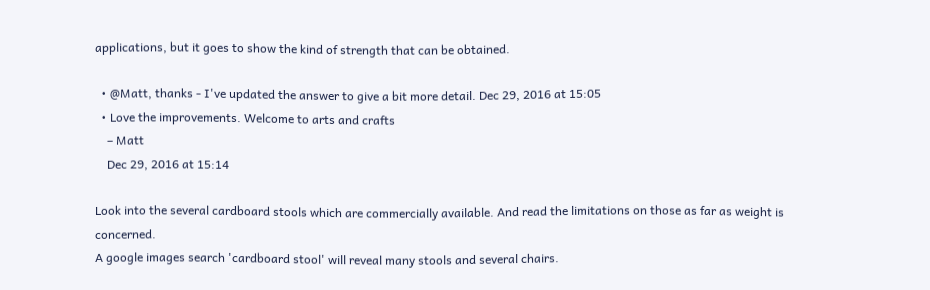applications, but it goes to show the kind of strength that can be obtained.

  • @Matt, thanks - I've updated the answer to give a bit more detail. Dec 29, 2016 at 15:05
  • Love the improvements. Welcome to arts and crafts
    – Matt
    Dec 29, 2016 at 15:14

Look into the several cardboard stools which are commercially available. And read the limitations on those as far as weight is concerned.
A google images search 'cardboard stool' will reveal many stools and several chairs.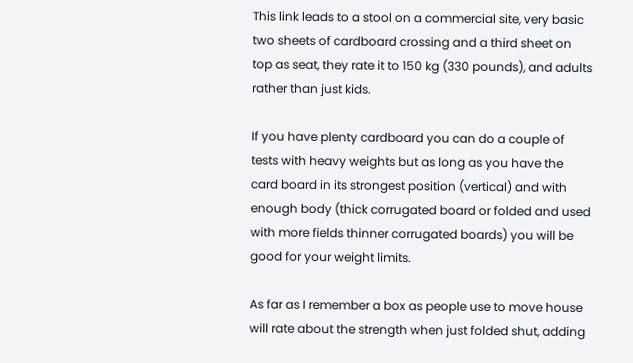This link leads to a stool on a commercial site, very basic two sheets of cardboard crossing and a third sheet on top as seat, they rate it to 150 kg (330 pounds), and adults rather than just kids.

If you have plenty cardboard you can do a couple of tests with heavy weights but as long as you have the card board in its strongest position (vertical) and with enough body (thick corrugated board or folded and used with more fields thinner corrugated boards) you will be good for your weight limits.

As far as I remember a box as people use to move house will rate about the strength when just folded shut, adding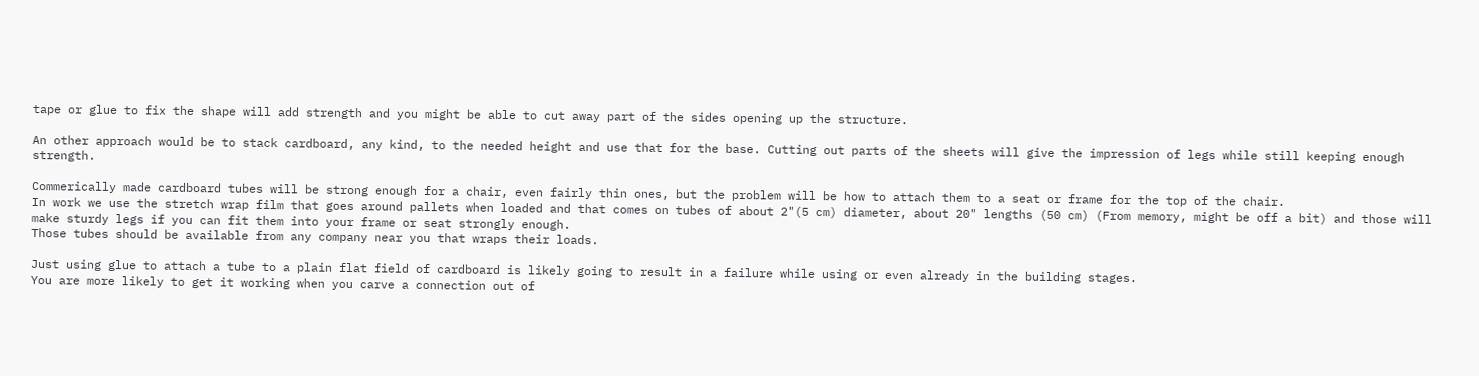tape or glue to fix the shape will add strength and you might be able to cut away part of the sides opening up the structure.

An other approach would be to stack cardboard, any kind, to the needed height and use that for the base. Cutting out parts of the sheets will give the impression of legs while still keeping enough strength.

Commerically made cardboard tubes will be strong enough for a chair, even fairly thin ones, but the problem will be how to attach them to a seat or frame for the top of the chair.
In work we use the stretch wrap film that goes around pallets when loaded and that comes on tubes of about 2"(5 cm) diameter, about 20" lengths (50 cm) (From memory, might be off a bit) and those will make sturdy legs if you can fit them into your frame or seat strongly enough.
Those tubes should be available from any company near you that wraps their loads.

Just using glue to attach a tube to a plain flat field of cardboard is likely going to result in a failure while using or even already in the building stages.
You are more likely to get it working when you carve a connection out of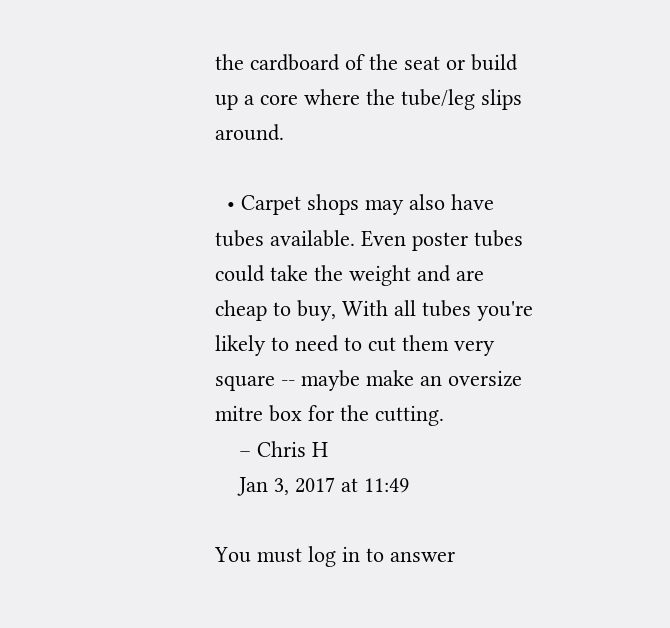the cardboard of the seat or build up a core where the tube/leg slips around.

  • Carpet shops may also have tubes available. Even poster tubes could take the weight and are cheap to buy, With all tubes you're likely to need to cut them very square -- maybe make an oversize mitre box for the cutting.
    – Chris H
    Jan 3, 2017 at 11:49

You must log in to answer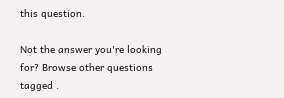this question.

Not the answer you're looking for? Browse other questions tagged .